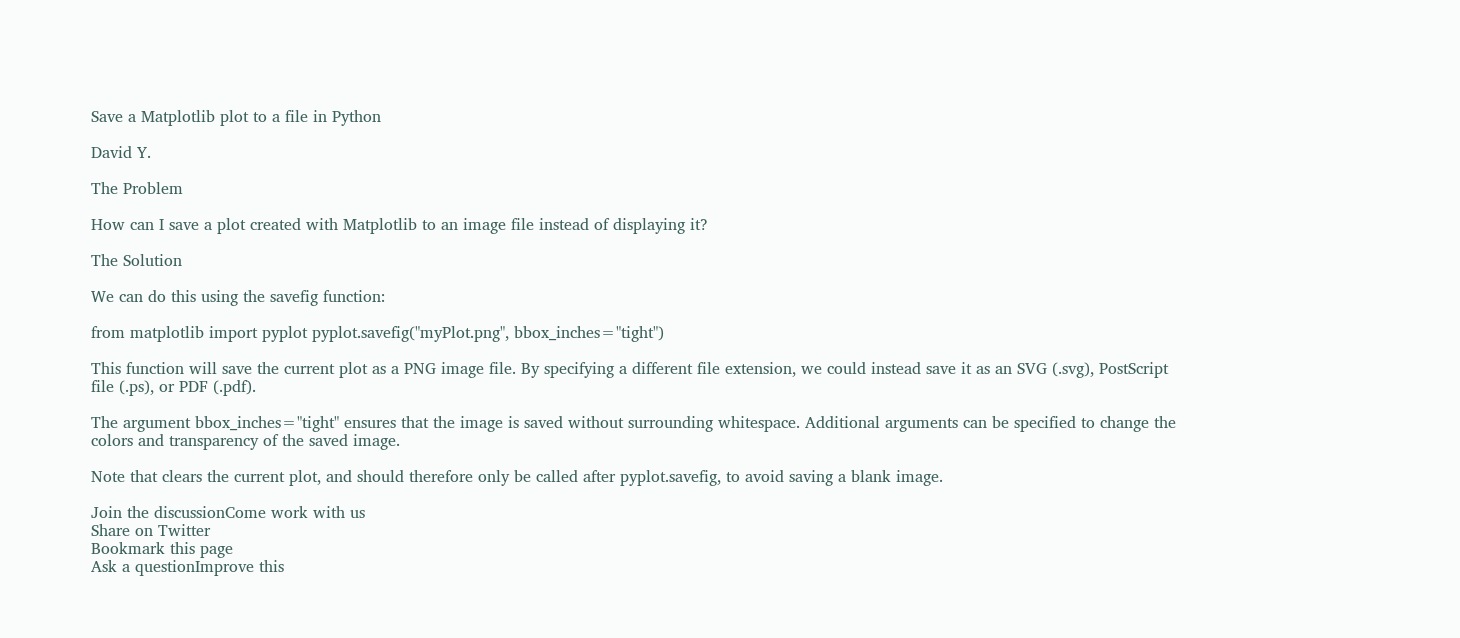Save a Matplotlib plot to a file in Python

David Y.

The Problem

How can I save a plot created with Matplotlib to an image file instead of displaying it?

The Solution

We can do this using the savefig function:

from matplotlib import pyplot pyplot.savefig("myPlot.png", bbox_inches="tight")

This function will save the current plot as a PNG image file. By specifying a different file extension, we could instead save it as an SVG (.svg), PostScript file (.ps), or PDF (.pdf).

The argument bbox_inches="tight" ensures that the image is saved without surrounding whitespace. Additional arguments can be specified to change the colors and transparency of the saved image.

Note that clears the current plot, and should therefore only be called after pyplot.savefig, to avoid saving a blank image.

Join the discussionCome work with us
Share on Twitter
Bookmark this page
Ask a questionImprove this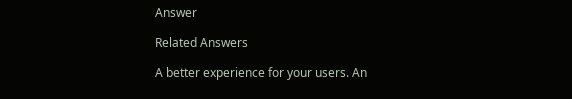Answer

Related Answers

A better experience for your users. An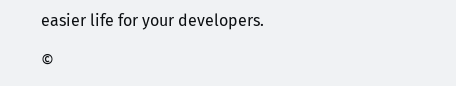easier life for your developers.

©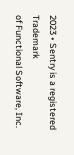2023 • Sentry is a registered Trademark
of Functional Software, Inc.